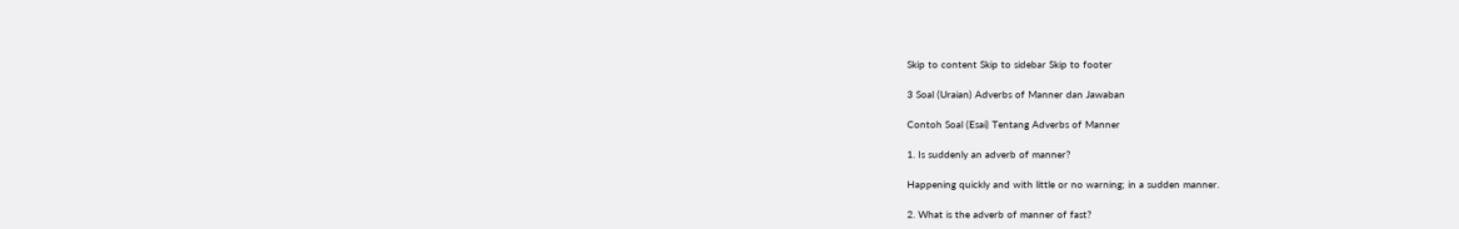Skip to content Skip to sidebar Skip to footer

3 Soal (Uraian) Adverbs of Manner dan Jawaban

Contoh Soal (Esai) Tentang Adverbs of Manner

1. Is suddenly an adverb of manner?

Happening quickly and with little or no warning; in a sudden manner.

2. What is the adverb of manner of fast?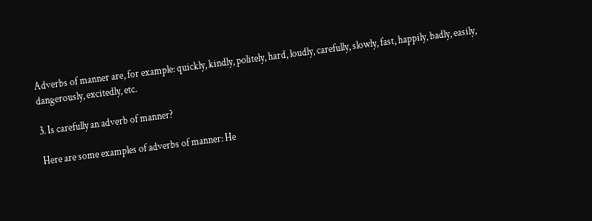Adverbs of manner are, for example: quickly, kindly, politely, hard, loudly, carefully, slowly, fast, happily, badly, easily, dangerously, excitedly, etc.

3. Is carefully an adverb of manner?

Here are some examples of adverbs of manner: He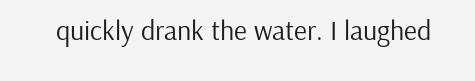quickly drank the water. I laughed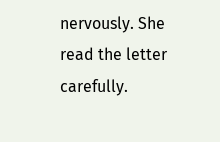nervously. She read the letter carefully.